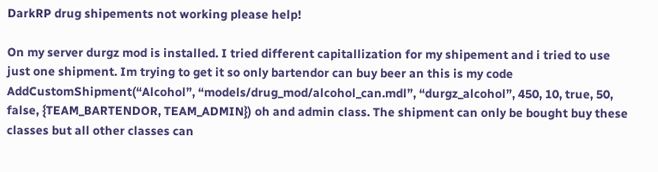DarkRP drug shipements not working please help!

On my server durgz mod is installed. I tried different capitallization for my shipement and i tried to use just one shipment. Im trying to get it so only bartendor can buy beer an this is my code AddCustomShipment(“Alcohol”, “models/drug_mod/alcohol_can.mdl”, “durgz_alcohol”, 450, 10, true, 50, false, {TEAM_BARTENDOR, TEAM_ADMIN}) oh and admin class. The shipment can only be bought buy these classes but all other classes can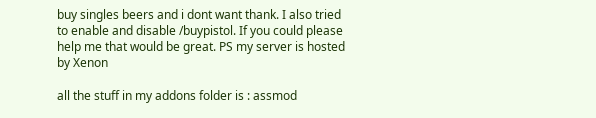buy singles beers and i dont want thank. I also tried to enable and disable /buypistol. If you could please help me that would be great. PS my server is hosted by Xenon

all the stuff in my addons folder is : assmod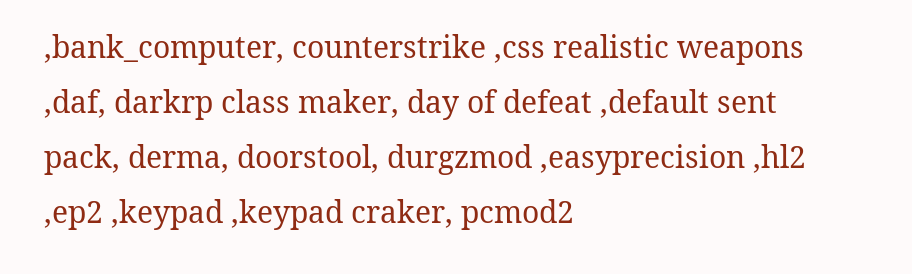,bank_computer, counterstrike ,css realistic weapons ,daf, darkrp class maker, day of defeat ,default sent pack, derma, doorstool, durgzmod ,easyprecision ,hl2 ,ep2 ,keypad ,keypad craker, pcmod2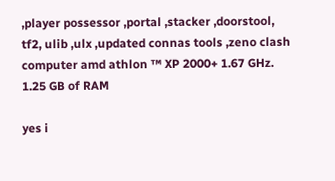,player possessor ,portal ,stacker ,doorstool, tf2, ulib ,ulx ,updated connas tools ,zeno clash
computer amd athlon ™ XP 2000+ 1.67 GHz. 1.25 GB of RAM

yes i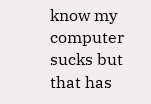know my computer sucks but that has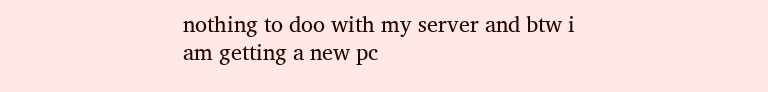nothing to doo with my server and btw i am getting a new pc